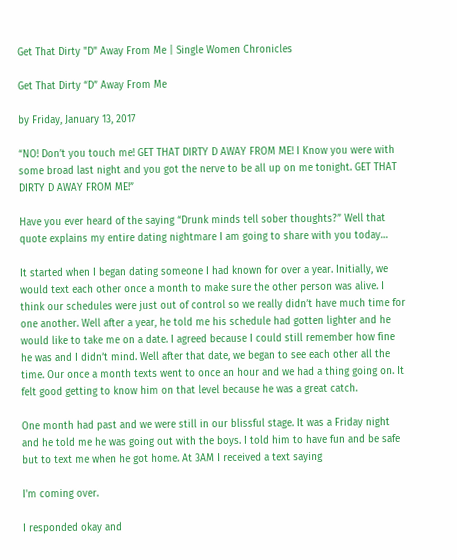Get That Dirty "D" Away From Me | Single Women Chronicles

Get That Dirty “D” Away From Me

by Friday, January 13, 2017

“NO! Don’t you touch me! GET THAT DIRTY D AWAY FROM ME! I Know you were with some broad last night and you got the nerve to be all up on me tonight. GET THAT DIRTY D AWAY FROM ME!”

Have you ever heard of the saying “Drunk minds tell sober thoughts?” Well that quote explains my entire dating nightmare I am going to share with you today…

It started when I began dating someone I had known for over a year. Initially, we would text each other once a month to make sure the other person was alive. I think our schedules were just out of control so we really didn’t have much time for one another. Well after a year, he told me his schedule had gotten lighter and he would like to take me on a date. I agreed because I could still remember how fine he was and I didn’t mind. Well after that date, we began to see each other all the time. Our once a month texts went to once an hour and we had a thing going on. It felt good getting to know him on that level because he was a great catch.

One month had past and we were still in our blissful stage. It was a Friday night and he told me he was going out with the boys. I told him to have fun and be safe but to text me when he got home. At 3AM I received a text saying

I'm coming over.

I responded okay and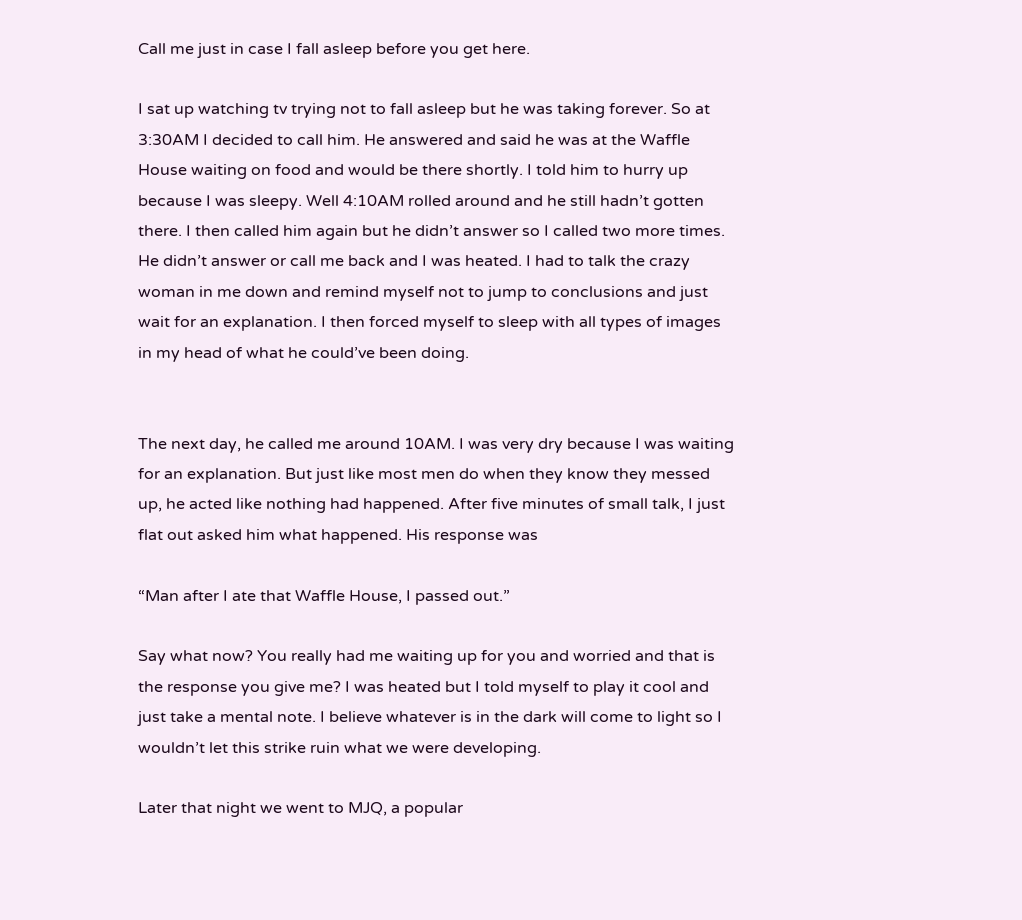Call me just in case I fall asleep before you get here.

I sat up watching tv trying not to fall asleep but he was taking forever. So at 3:30AM I decided to call him. He answered and said he was at the Waffle House waiting on food and would be there shortly. I told him to hurry up because I was sleepy. Well 4:10AM rolled around and he still hadn’t gotten there. I then called him again but he didn’t answer so I called two more times. He didn’t answer or call me back and I was heated. I had to talk the crazy woman in me down and remind myself not to jump to conclusions and just wait for an explanation. I then forced myself to sleep with all types of images in my head of what he could’ve been doing.


The next day, he called me around 10AM. I was very dry because I was waiting for an explanation. But just like most men do when they know they messed up, he acted like nothing had happened. After five minutes of small talk, I just flat out asked him what happened. His response was

“Man after I ate that Waffle House, I passed out.”

Say what now? You really had me waiting up for you and worried and that is the response you give me? I was heated but I told myself to play it cool and just take a mental note. I believe whatever is in the dark will come to light so I wouldn’t let this strike ruin what we were developing.

Later that night we went to MJQ, a popular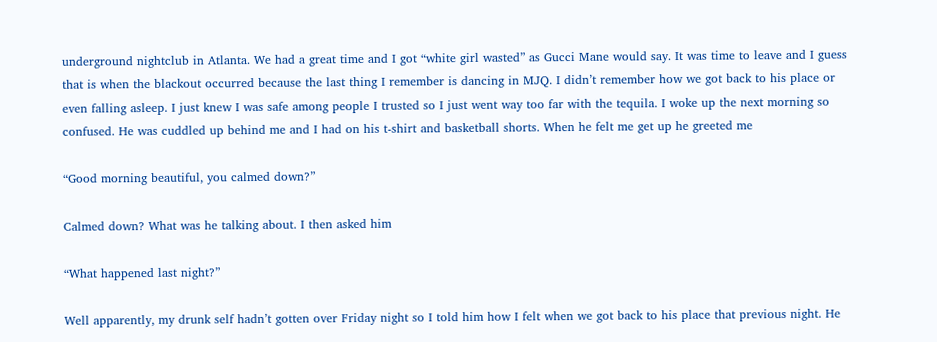underground nightclub in Atlanta. We had a great time and I got “white girl wasted” as Gucci Mane would say. It was time to leave and I guess that is when the blackout occurred because the last thing I remember is dancing in MJQ. I didn’t remember how we got back to his place or even falling asleep. I just knew I was safe among people I trusted so I just went way too far with the tequila. I woke up the next morning so confused. He was cuddled up behind me and I had on his t-shirt and basketball shorts. When he felt me get up he greeted me

“Good morning beautiful, you calmed down?”

Calmed down? What was he talking about. I then asked him

“What happened last night?”

Well apparently, my drunk self hadn’t gotten over Friday night so I told him how I felt when we got back to his place that previous night. He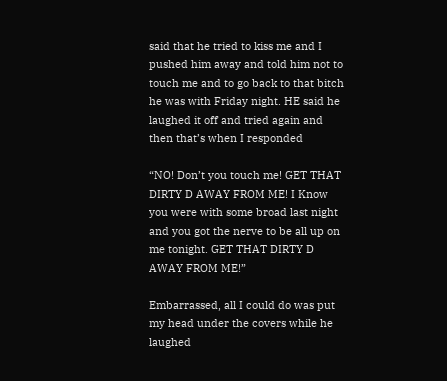said that he tried to kiss me and I pushed him away and told him not to touch me and to go back to that bitch he was with Friday night. HE said he laughed it off and tried again and then that’s when I responded

“NO! Don’t you touch me! GET THAT DIRTY D AWAY FROM ME! I Know you were with some broad last night and you got the nerve to be all up on me tonight. GET THAT DIRTY D AWAY FROM ME!”

Embarrassed, all I could do was put my head under the covers while he laughed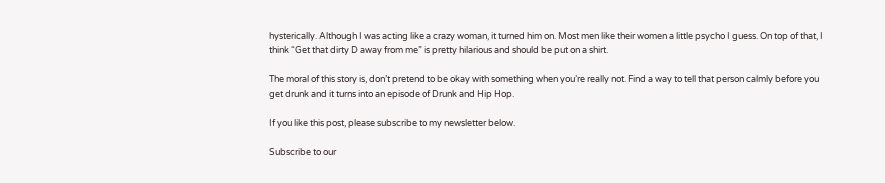hysterically. Although I was acting like a crazy woman, it turned him on. Most men like their women a little psycho I guess. On top of that, I think “Get that dirty D away from me” is pretty hilarious and should be put on a shirt.

The moral of this story is, don’t pretend to be okay with something when you’re really not. Find a way to tell that person calmly before you get drunk and it turns into an episode of Drunk and Hip Hop.

If you like this post, please subscribe to my newsletter below.

Subscribe to our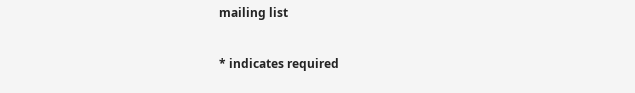mailing list

* indicates required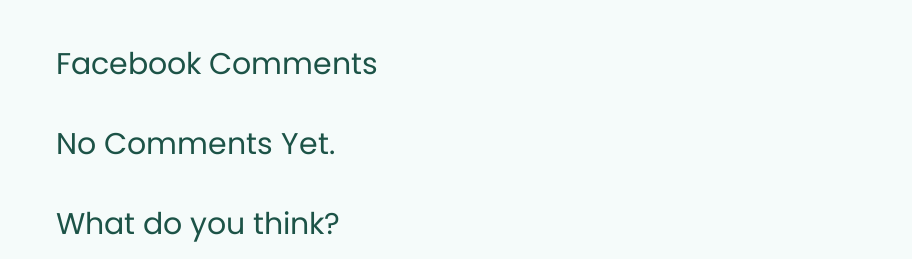Facebook Comments

No Comments Yet.

What do you think?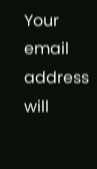Your email address will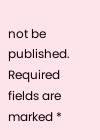not be published. Required fields are marked *